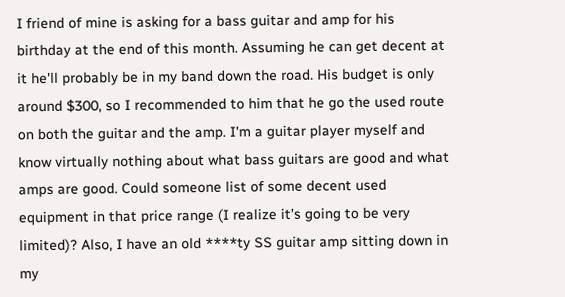I friend of mine is asking for a bass guitar and amp for his birthday at the end of this month. Assuming he can get decent at it he'll probably be in my band down the road. His budget is only around $300, so I recommended to him that he go the used route on both the guitar and the amp. I'm a guitar player myself and know virtually nothing about what bass guitars are good and what amps are good. Could someone list of some decent used equipment in that price range (I realize it's going to be very limited)? Also, I have an old ****ty SS guitar amp sitting down in my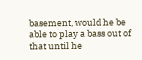basement, would he be able to play a bass out of that until he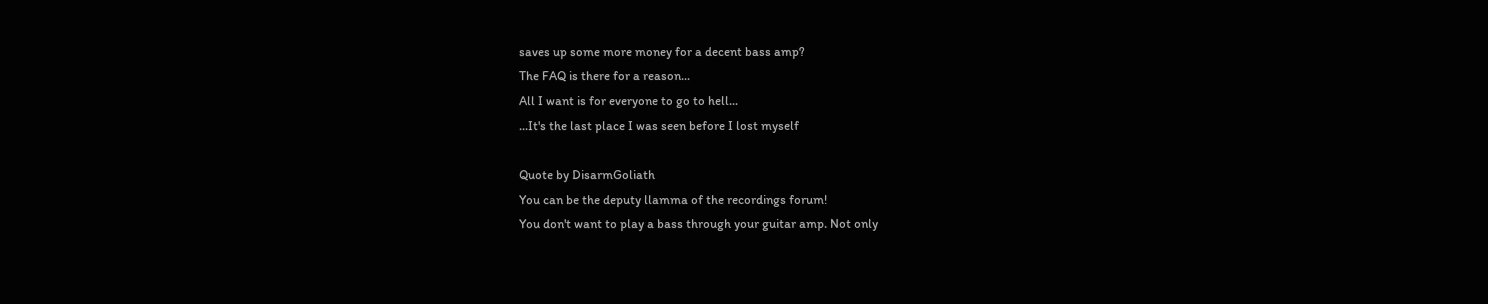saves up some more money for a decent bass amp?
The FAQ is there for a reason...
All I want is for everyone to go to hell...
...It's the last place I was seen before I lost myself

Quote by DisarmGoliath
You can be the deputy llamma of the recordings forum!
You don't want to play a bass through your guitar amp. Not only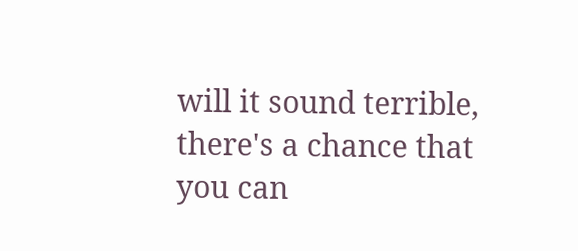will it sound terrible, there's a chance that you can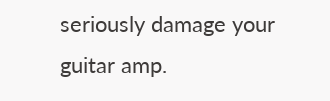seriously damage your guitar amp.